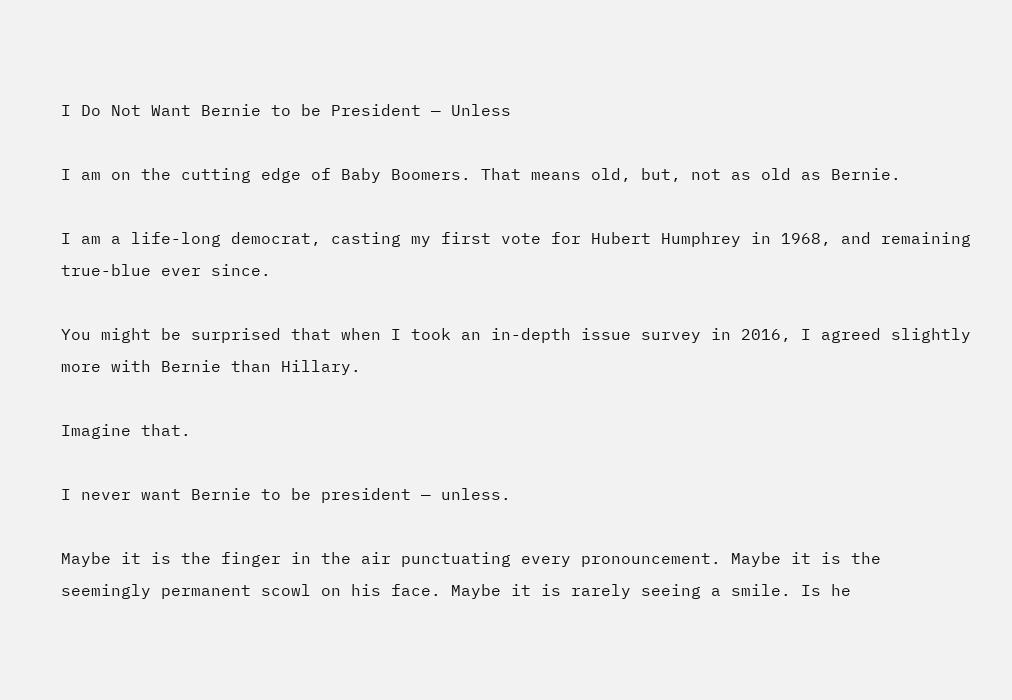I Do Not Want Bernie to be President — Unless

I am on the cutting edge of Baby Boomers. That means old, but, not as old as Bernie.

I am a life-long democrat, casting my first vote for Hubert Humphrey in 1968, and remaining true-blue ever since.

You might be surprised that when I took an in-depth issue survey in 2016, I agreed slightly more with Bernie than Hillary.

Imagine that.

I never want Bernie to be president — unless.

Maybe it is the finger in the air punctuating every pronouncement. Maybe it is the seemingly permanent scowl on his face. Maybe it is rarely seeing a smile. Is he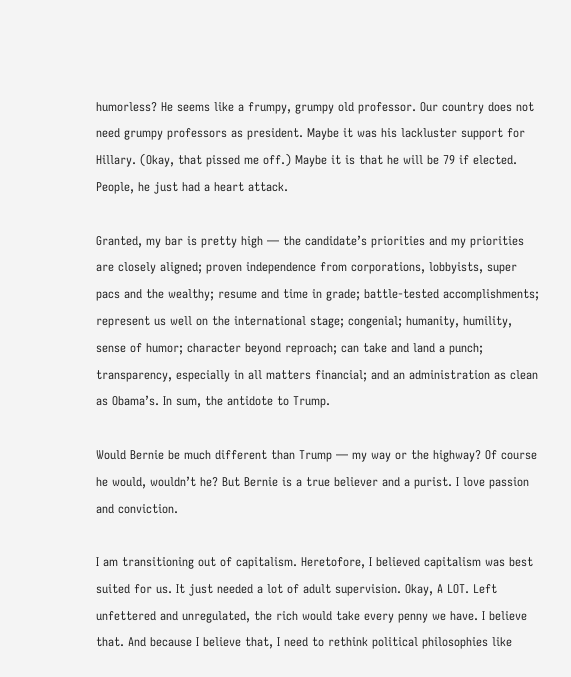humorless? He seems like a frumpy, grumpy old professor. Our country does not need grumpy professors as president. Maybe it was his lackluster support for Hillary. (Okay, that pissed me off.) Maybe it is that he will be 79 if elected. People, he just had a heart attack.

Granted, my bar is pretty high — the candidate’s priorities and my priorities are closely aligned; proven independence from corporations, lobbyists, super pacs and the wealthy; resume and time in grade; battle-tested accomplishments; represent us well on the international stage; congenial; humanity, humility, sense of humor; character beyond reproach; can take and land a punch; transparency, especially in all matters financial; and an administration as clean as Obama’s. In sum, the antidote to Trump.

Would Bernie be much different than Trump — my way or the highway? Of course he would, wouldn’t he? But Bernie is a true believer and a purist. I love passion and conviction.

I am transitioning out of capitalism. Heretofore, I believed capitalism was best suited for us. It just needed a lot of adult supervision. Okay, A LOT. Left unfettered and unregulated, the rich would take every penny we have. I believe that. And because I believe that, I need to rethink political philosophies like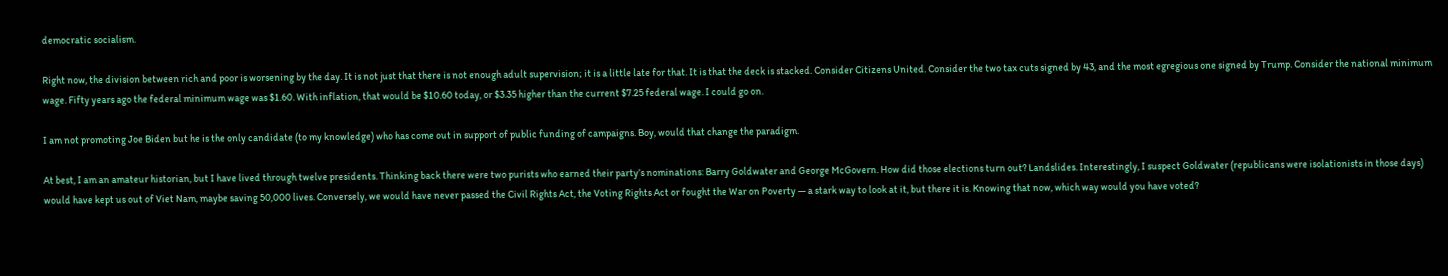democratic socialism.

Right now, the division between rich and poor is worsening by the day. It is not just that there is not enough adult supervision; it is a little late for that. It is that the deck is stacked. Consider Citizens United. Consider the two tax cuts signed by 43, and the most egregious one signed by Trump. Consider the national minimum wage. Fifty years ago the federal minimum wage was $1.60. With inflation, that would be $10.60 today, or $3.35 higher than the current $7.25 federal wage. I could go on.

I am not promoting Joe Biden but he is the only candidate (to my knowledge) who has come out in support of public funding of campaigns. Boy, would that change the paradigm.

At best, I am an amateur historian, but I have lived through twelve presidents. Thinking back there were two purists who earned their party’s nominations: Barry Goldwater and George McGovern. How did those elections turn out? Landslides. Interestingly, I suspect Goldwater (republicans were isolationists in those days) would have kept us out of Viet Nam, maybe saving 50,000 lives. Conversely, we would have never passed the Civil Rights Act, the Voting Rights Act or fought the War on Poverty — a stark way to look at it, but there it is. Knowing that now, which way would you have voted?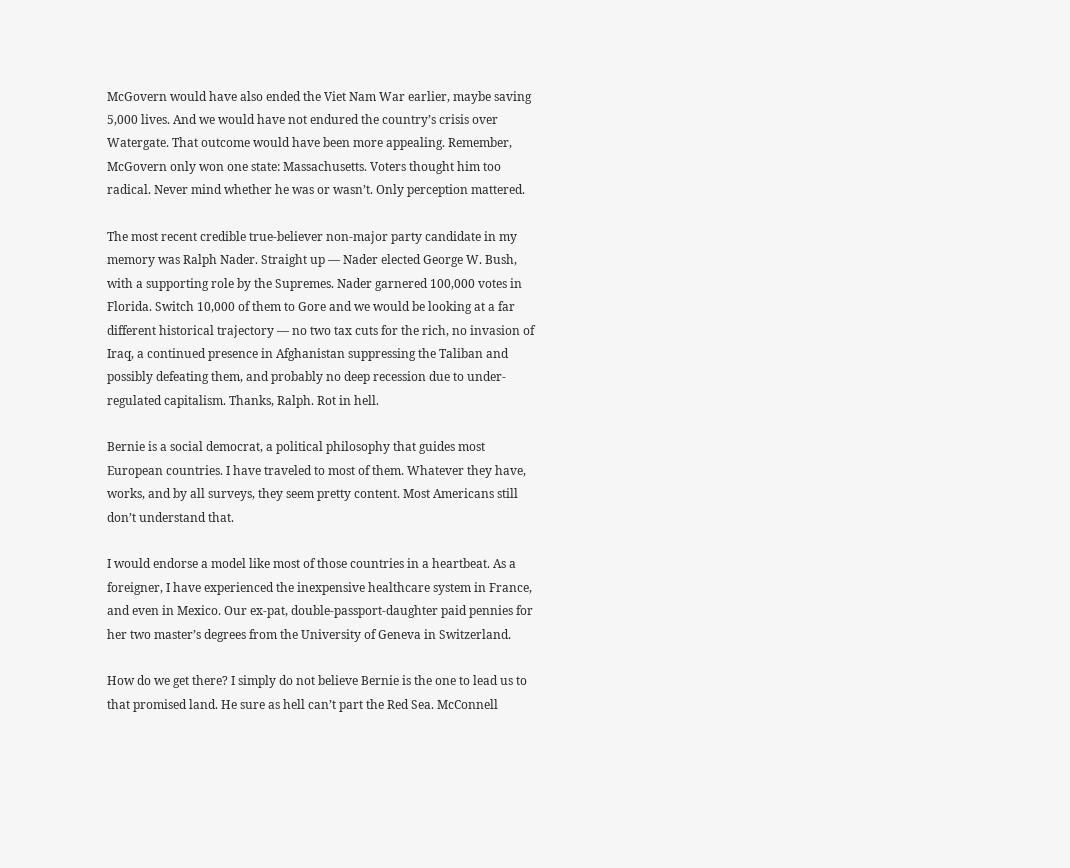McGovern would have also ended the Viet Nam War earlier, maybe saving 5,000 lives. And we would have not endured the country’s crisis over Watergate. That outcome would have been more appealing. Remember, McGovern only won one state: Massachusetts. Voters thought him too radical. Never mind whether he was or wasn’t. Only perception mattered.

The most recent credible true-believer non-major party candidate in my memory was Ralph Nader. Straight up — Nader elected George W. Bush, with a supporting role by the Supremes. Nader garnered 100,000 votes in Florida. Switch 10,000 of them to Gore and we would be looking at a far different historical trajectory — no two tax cuts for the rich, no invasion of Iraq, a continued presence in Afghanistan suppressing the Taliban and possibly defeating them, and probably no deep recession due to under-regulated capitalism. Thanks, Ralph. Rot in hell.

Bernie is a social democrat, a political philosophy that guides most European countries. I have traveled to most of them. Whatever they have, works, and by all surveys, they seem pretty content. Most Americans still don’t understand that.

I would endorse a model like most of those countries in a heartbeat. As a foreigner, I have experienced the inexpensive healthcare system in France, and even in Mexico. Our ex-pat, double-passport-daughter paid pennies for her two master’s degrees from the University of Geneva in Switzerland.

How do we get there? I simply do not believe Bernie is the one to lead us to that promised land. He sure as hell can’t part the Red Sea. McConnell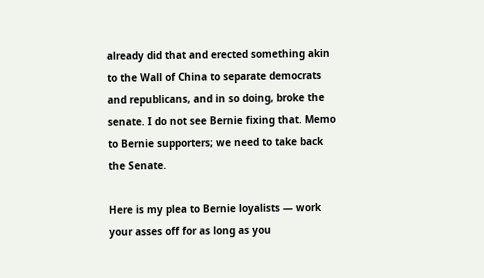already did that and erected something akin to the Wall of China to separate democrats and republicans, and in so doing, broke the senate. I do not see Bernie fixing that. Memo to Bernie supporters; we need to take back the Senate.

Here is my plea to Bernie loyalists — work your asses off for as long as you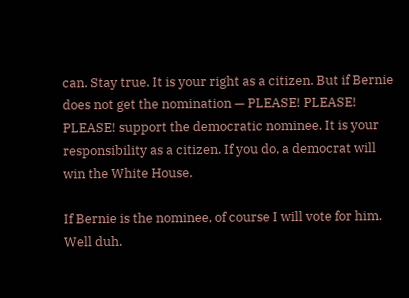can. Stay true. It is your right as a citizen. But if Bernie does not get the nomination — PLEASE! PLEASE! PLEASE! support the democratic nominee. It is your responsibility as a citizen. If you do, a democrat will win the White House.

If Bernie is the nominee, of course I will vote for him. Well duh.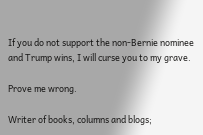If you do not support the non-Bernie nominee and Trump wins, I will curse you to my grave.

Prove me wrong.

Writer of books, columns and blogs;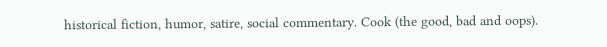historical fiction, humor, satire, social commentary. Cook (the good, bad and oops).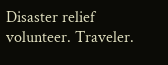Disaster relief volunteer. Traveler.